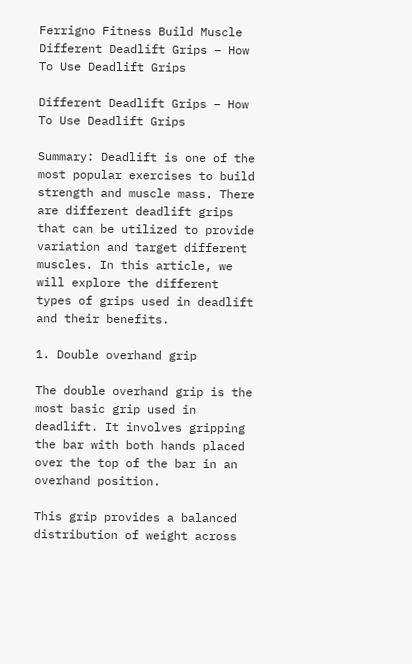Ferrigno Fitness Build Muscle Different Deadlift Grips – How To Use Deadlift Grips

Different Deadlift Grips – How To Use Deadlift Grips

Summary: Deadlift is one of the most popular exercises to build strength and muscle mass. There are different deadlift grips that can be utilized to provide variation and target different muscles. In this article, we will explore the different types of grips used in deadlift and their benefits.

1. Double overhand grip

The double overhand grip is the most basic grip used in deadlift. It involves gripping the bar with both hands placed over the top of the bar in an overhand position.

This grip provides a balanced distribution of weight across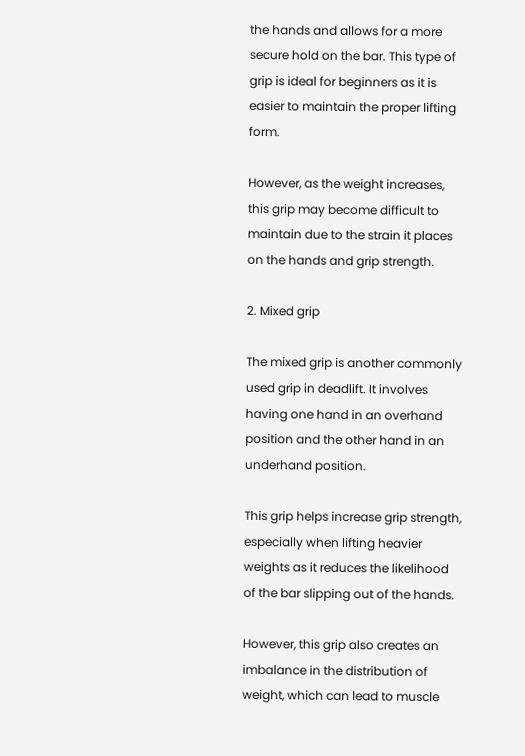the hands and allows for a more secure hold on the bar. This type of grip is ideal for beginners as it is easier to maintain the proper lifting form.

However, as the weight increases, this grip may become difficult to maintain due to the strain it places on the hands and grip strength.

2. Mixed grip

The mixed grip is another commonly used grip in deadlift. It involves having one hand in an overhand position and the other hand in an underhand position.

This grip helps increase grip strength, especially when lifting heavier weights as it reduces the likelihood of the bar slipping out of the hands.

However, this grip also creates an imbalance in the distribution of weight, which can lead to muscle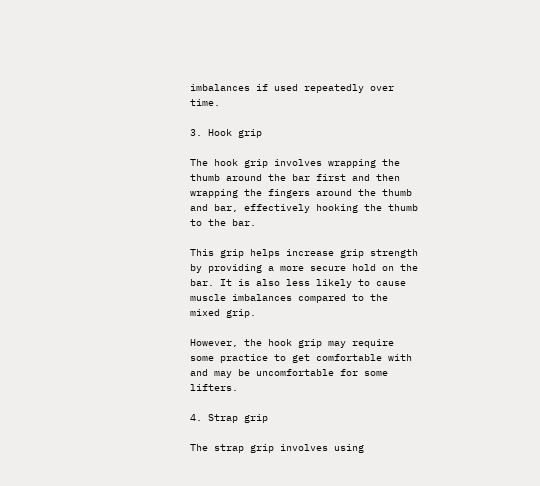imbalances if used repeatedly over time.

3. Hook grip

The hook grip involves wrapping the thumb around the bar first and then wrapping the fingers around the thumb and bar, effectively hooking the thumb to the bar.

This grip helps increase grip strength by providing a more secure hold on the bar. It is also less likely to cause muscle imbalances compared to the mixed grip.

However, the hook grip may require some practice to get comfortable with and may be uncomfortable for some lifters.

4. Strap grip

The strap grip involves using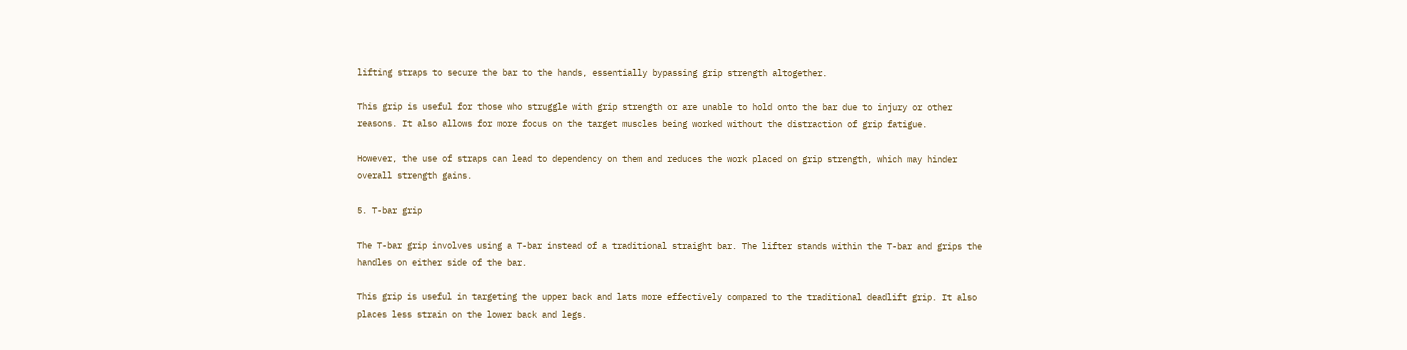lifting straps to secure the bar to the hands, essentially bypassing grip strength altogether.

This grip is useful for those who struggle with grip strength or are unable to hold onto the bar due to injury or other reasons. It also allows for more focus on the target muscles being worked without the distraction of grip fatigue.

However, the use of straps can lead to dependency on them and reduces the work placed on grip strength, which may hinder overall strength gains.

5. T-bar grip

The T-bar grip involves using a T-bar instead of a traditional straight bar. The lifter stands within the T-bar and grips the handles on either side of the bar.

This grip is useful in targeting the upper back and lats more effectively compared to the traditional deadlift grip. It also places less strain on the lower back and legs.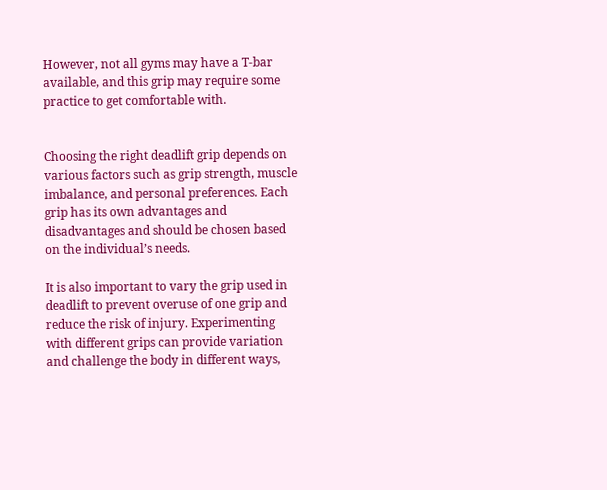However, not all gyms may have a T-bar available, and this grip may require some practice to get comfortable with.


Choosing the right deadlift grip depends on various factors such as grip strength, muscle imbalance, and personal preferences. Each grip has its own advantages and disadvantages and should be chosen based on the individual’s needs.

It is also important to vary the grip used in deadlift to prevent overuse of one grip and reduce the risk of injury. Experimenting with different grips can provide variation and challenge the body in different ways,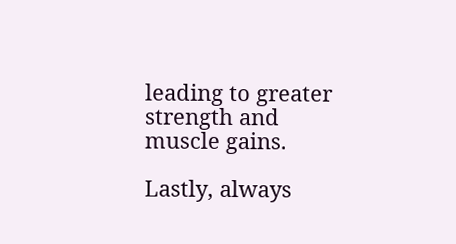leading to greater strength and muscle gains.

Lastly, always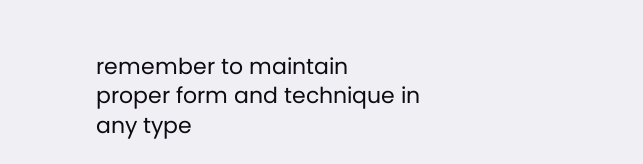remember to maintain proper form and technique in any type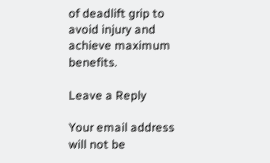of deadlift grip to avoid injury and achieve maximum benefits.

Leave a Reply

Your email address will not be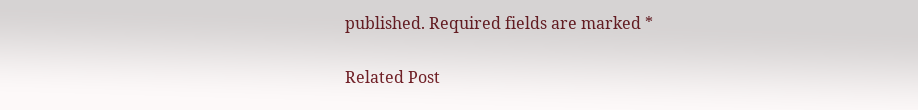published. Required fields are marked *

Related Post